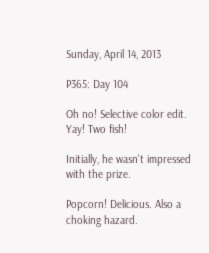Sunday, April 14, 2013

P365: Day 104

Oh no! Selective color edit. Yay! Two fish!

Initially, he wasn't impressed with the prize.

Popcorn! Delicious. Also a choking hazard.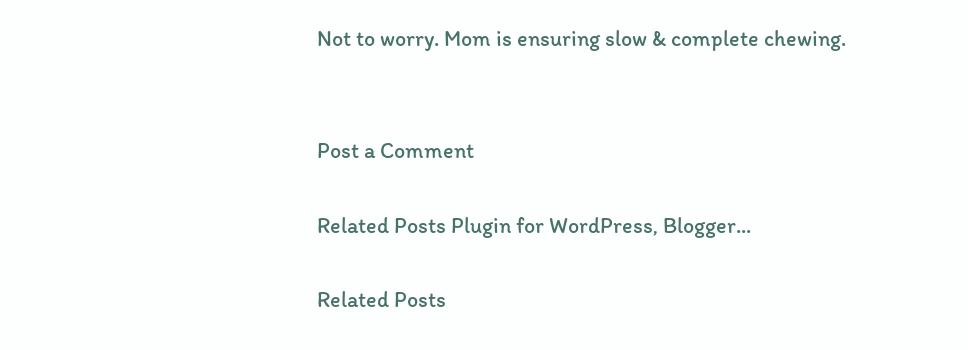Not to worry. Mom is ensuring slow & complete chewing.


Post a Comment

Related Posts Plugin for WordPress, Blogger...

Related Posts